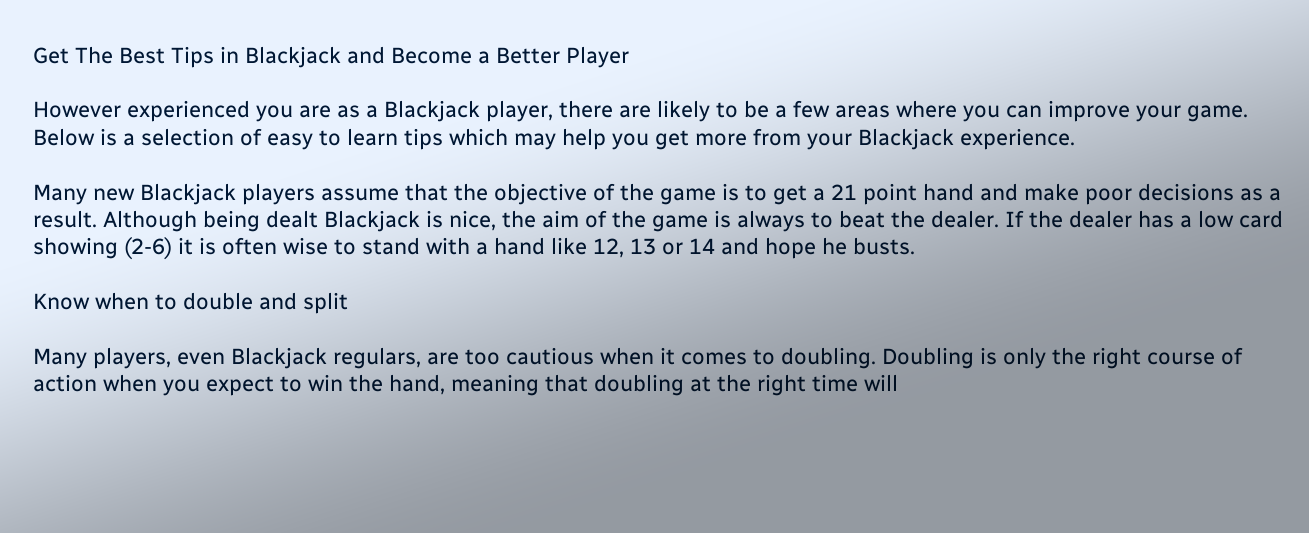Get The Best Tips in Blackjack and Become a Better Player

However experienced you are as a Blackjack player, there are likely to be a few areas where you can improve your game. Below is a selection of easy to learn tips which may help you get more from your Blackjack experience.

Many new Blackjack players assume that the objective of the game is to get a 21 point hand and make poor decisions as a result. Although being dealt Blackjack is nice, the aim of the game is always to beat the dealer. If the dealer has a low card showing (2-6) it is often wise to stand with a hand like 12, 13 or 14 and hope he busts.

Know when to double and split

Many players, even Blackjack regulars, are too cautious when it comes to doubling. Doubling is only the right course of action when you expect to win the hand, meaning that doubling at the right time will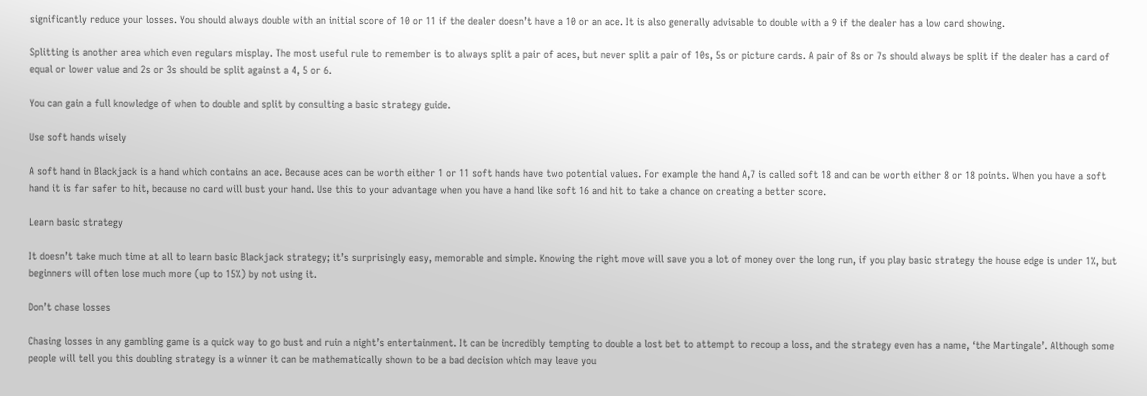significantly reduce your losses. You should always double with an initial score of 10 or 11 if the dealer doesn’t have a 10 or an ace. It is also generally advisable to double with a 9 if the dealer has a low card showing.

Splitting is another area which even regulars misplay. The most useful rule to remember is to always split a pair of aces, but never split a pair of 10s, 5s or picture cards. A pair of 8s or 7s should always be split if the dealer has a card of equal or lower value and 2s or 3s should be split against a 4, 5 or 6.

You can gain a full knowledge of when to double and split by consulting a basic strategy guide.

Use soft hands wisely

A soft hand in Blackjack is a hand which contains an ace. Because aces can be worth either 1 or 11 soft hands have two potential values. For example the hand A,7 is called soft 18 and can be worth either 8 or 18 points. When you have a soft hand it is far safer to hit, because no card will bust your hand. Use this to your advantage when you have a hand like soft 16 and hit to take a chance on creating a better score.

Learn basic strategy

It doesn’t take much time at all to learn basic Blackjack strategy; it’s surprisingly easy, memorable and simple. Knowing the right move will save you a lot of money over the long run, if you play basic strategy the house edge is under 1%, but beginners will often lose much more (up to 15%) by not using it.

Don’t chase losses

Chasing losses in any gambling game is a quick way to go bust and ruin a night’s entertainment. It can be incredibly tempting to double a lost bet to attempt to recoup a loss, and the strategy even has a name, ‘the Martingale’. Although some people will tell you this doubling strategy is a winner it can be mathematically shown to be a bad decision which may leave you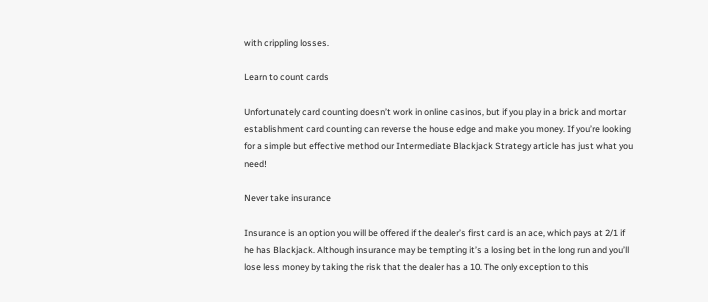with crippling losses.

Learn to count cards

Unfortunately card counting doesn’t work in online casinos, but if you play in a brick and mortar establishment card counting can reverse the house edge and make you money. If you’re looking for a simple but effective method our Intermediate Blackjack Strategy article has just what you need!

Never take insurance

Insurance is an option you will be offered if the dealer’s first card is an ace, which pays at 2/1 if he has Blackjack. Although insurance may be tempting it’s a losing bet in the long run and you’ll lose less money by taking the risk that the dealer has a 10. The only exception to this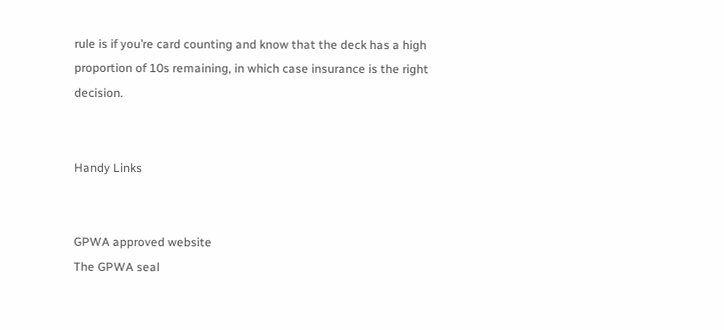rule is if you’re card counting and know that the deck has a high proportion of 10s remaining, in which case insurance is the right decision.


Handy Links


GPWA approved website
The GPWA seal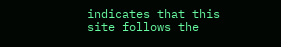indicates that this site follows the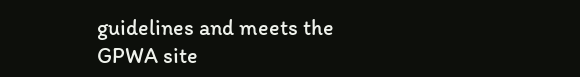guidelines and meets the GPWA site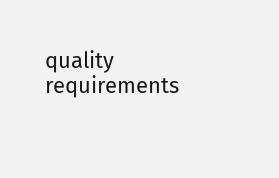quality requirements